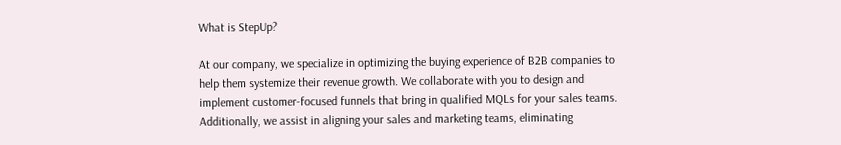What is StepUp?

At our company, we specialize in optimizing the buying experience of B2B companies to help them systemize their revenue growth. We collaborate with you to design and implement customer-focused funnels that bring in qualified MQLs for your sales teams. Additionally, we assist in aligning your sales and marketing teams, eliminating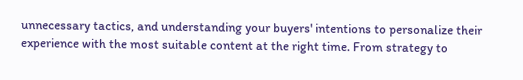unnecessary tactics, and understanding your buyers' intentions to personalize their experience with the most suitable content at the right time. From strategy to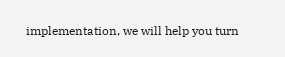implementation, we will help you turn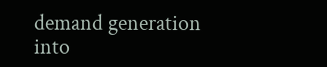demand generation into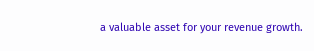a valuable asset for your revenue growth.